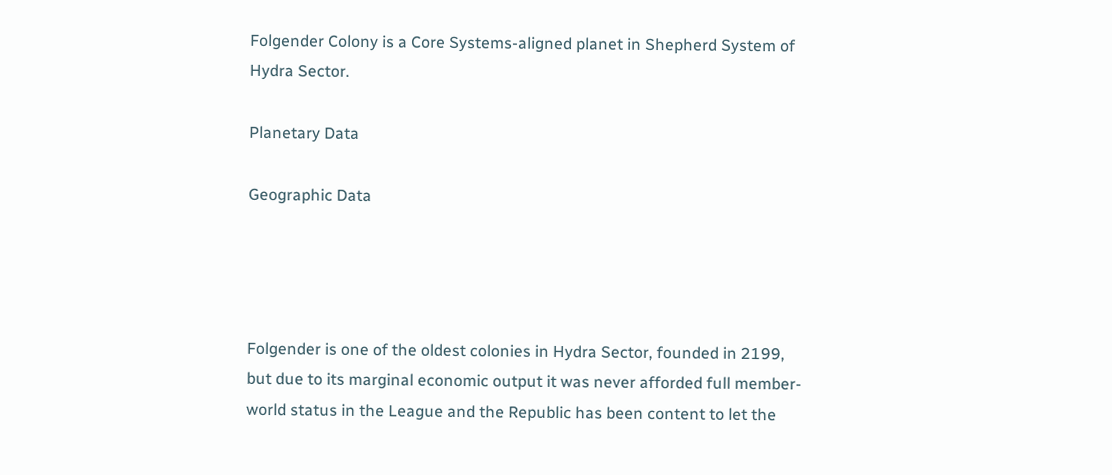Folgender Colony is a Core Systems-aligned planet in Shepherd System of Hydra Sector.

Planetary Data

Geographic Data




Folgender is one of the oldest colonies in Hydra Sector, founded in 2199, but due to its marginal economic output it was never afforded full member-world status in the League and the Republic has been content to let the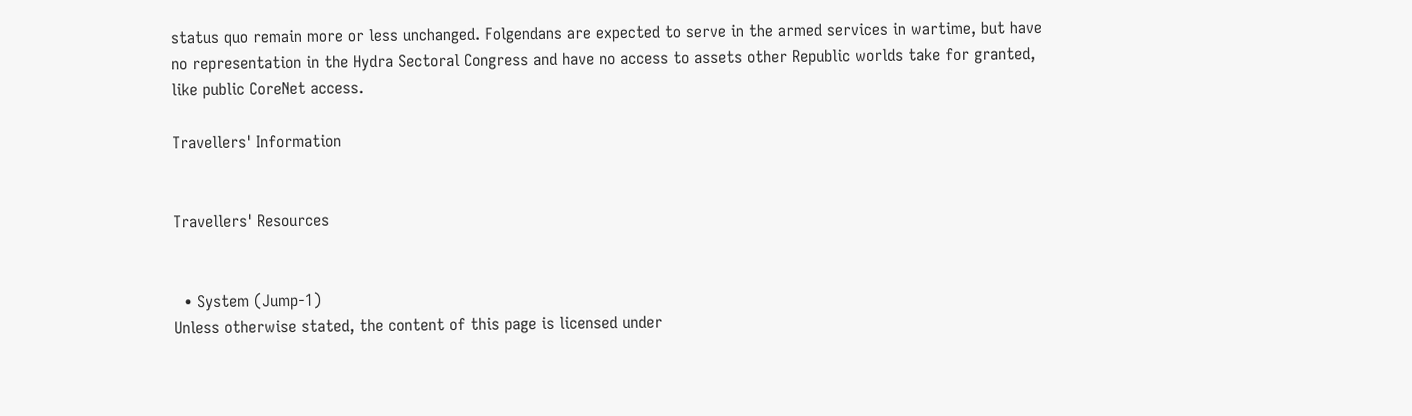status quo remain more or less unchanged. Folgendans are expected to serve in the armed services in wartime, but have no representation in the Hydra Sectoral Congress and have no access to assets other Republic worlds take for granted, like public CoreNet access.

Travellers' Information


Travellers' Resources


  • System (Jump-1)
Unless otherwise stated, the content of this page is licensed under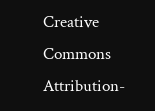Creative Commons Attribution-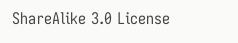ShareAlike 3.0 License